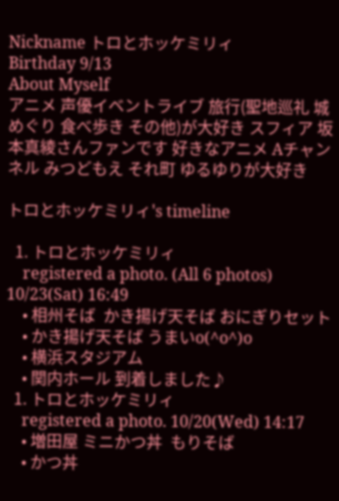Nickname トロとホッケミリィ
Birthday 9/13
About Myself
アニメ 声優イベントライブ 旅行(聖地巡礼 城めぐり 食べ歩き その他)が大好き スフィア 坂本真綾さんファンです 好きなアニメ Aチャンネル みつどもえ それ町 ゆるゆりが大好き

トロとホッケミリィ's timeline

  1. トロとホッケミリィ
    registered a photo. (All 6 photos) 10/23(Sat) 16:49
    • 相州そば  かき揚げ天そば おにぎりセット
    • かき揚げ天そば うまいo(^o^)o
    • 横浜スタジアム
    • 関内ホール 到着しました♪
  1. トロとホッケミリィ
    registered a photo. 10/20(Wed) 14:17
    • 増田屋 ミニかつ丼  もりそば
    • かつ丼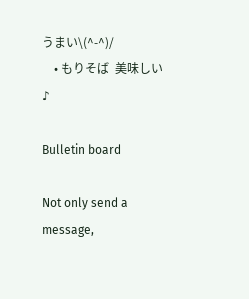うまい\(^-^)/
    • もりそば  美味しい♪

Bulletin board

Not only send a message,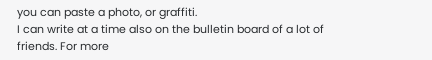you can paste a photo, or graffiti.
I can write at a time also on the bulletin board of a lot of friends. For more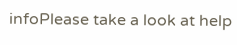infoPlease take a look at help